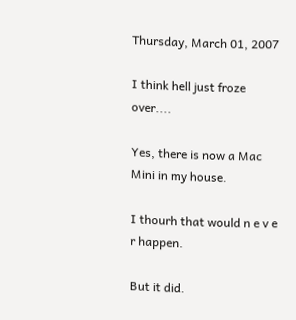Thursday, March 01, 2007

I think hell just froze over....

Yes, there is now a Mac Mini in my house.

I thourh that would n e v e r happen.

But it did.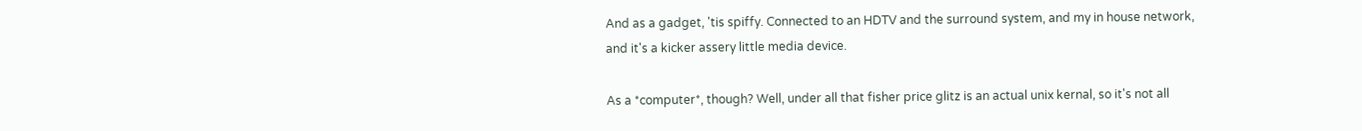And as a gadget, 'tis spiffy. Connected to an HDTV and the surround system, and my in house network, and it's a kicker assery little media device.

As a *computer*, though? Well, under all that fisher price glitz is an actual unix kernal, so it's not all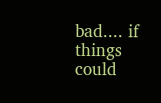bad.... if things could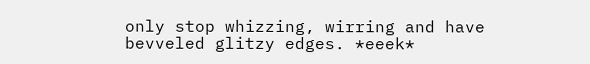only stop whizzing, wirring and have bevveled glitzy edges. *eeek*